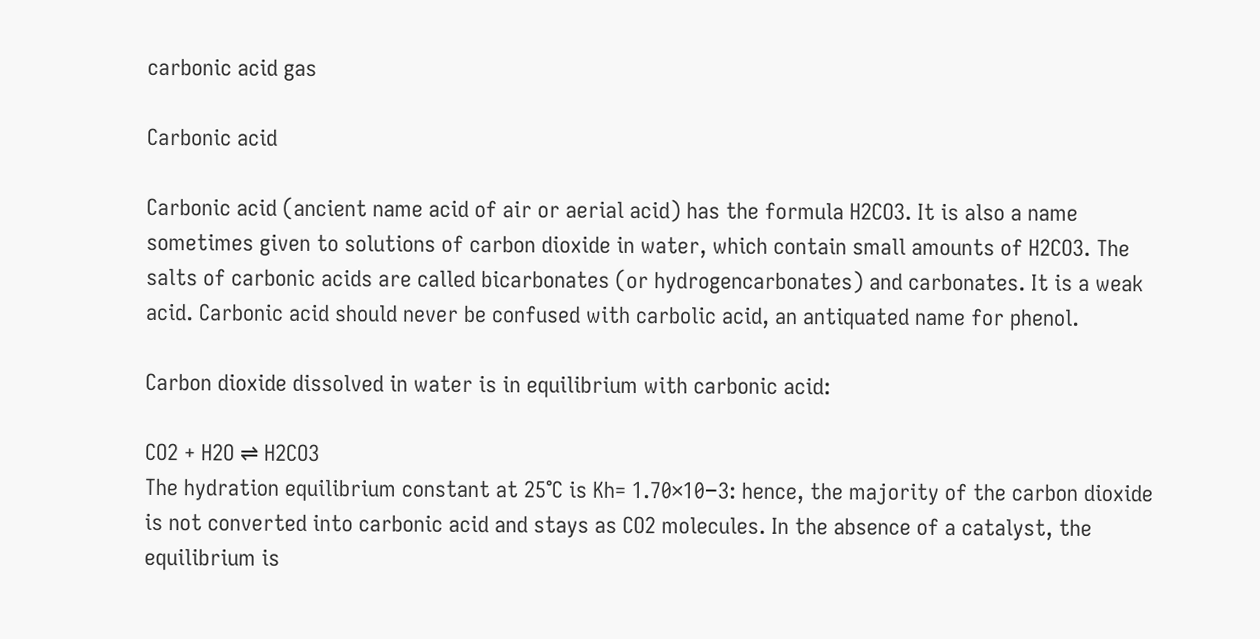carbonic acid gas

Carbonic acid

Carbonic acid (ancient name acid of air or aerial acid) has the formula H2CO3. It is also a name sometimes given to solutions of carbon dioxide in water, which contain small amounts of H2CO3. The salts of carbonic acids are called bicarbonates (or hydrogencarbonates) and carbonates. It is a weak acid. Carbonic acid should never be confused with carbolic acid, an antiquated name for phenol.

Carbon dioxide dissolved in water is in equilibrium with carbonic acid:

CO2 + H2O ⇌ H2CO3
The hydration equilibrium constant at 25°C is Kh= 1.70×10−3: hence, the majority of the carbon dioxide is not converted into carbonic acid and stays as CO2 molecules. In the absence of a catalyst, the equilibrium is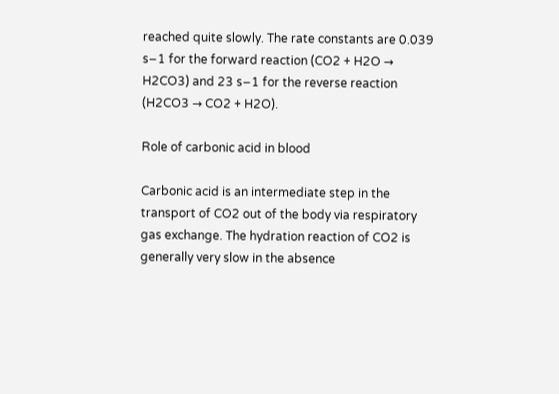reached quite slowly. The rate constants are 0.039 s−1 for the forward reaction (CO2 + H2O → H2CO3) and 23 s−1 for the reverse reaction (H2CO3 → CO2 + H2O).

Role of carbonic acid in blood

Carbonic acid is an intermediate step in the transport of CO2 out of the body via respiratory gas exchange. The hydration reaction of CO2 is generally very slow in the absence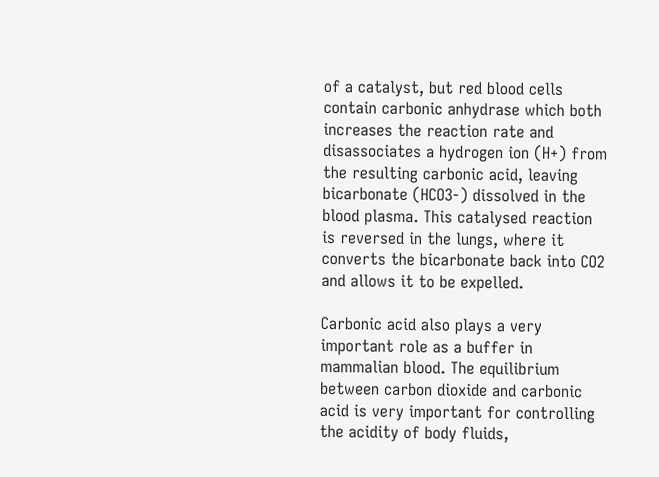of a catalyst, but red blood cells contain carbonic anhydrase which both increases the reaction rate and disassociates a hydrogen ion (H+) from the resulting carbonic acid, leaving bicarbonate (HCO3-) dissolved in the blood plasma. This catalysed reaction is reversed in the lungs, where it converts the bicarbonate back into CO2 and allows it to be expelled.

Carbonic acid also plays a very important role as a buffer in mammalian blood. The equilibrium between carbon dioxide and carbonic acid is very important for controlling the acidity of body fluids,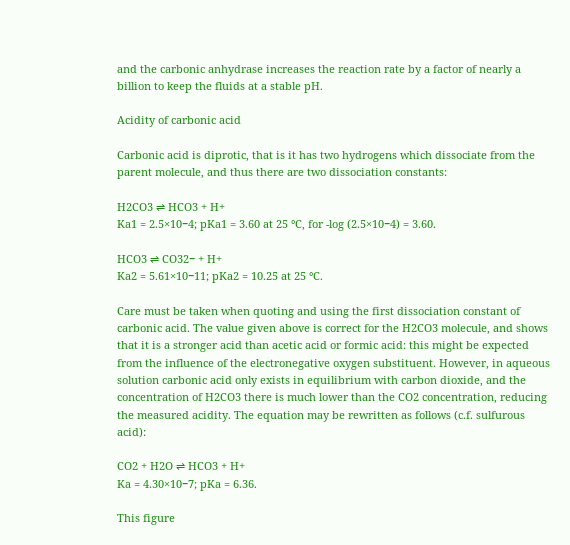and the carbonic anhydrase increases the reaction rate by a factor of nearly a billion to keep the fluids at a stable pH.

Acidity of carbonic acid

Carbonic acid is diprotic, that is it has two hydrogens which dissociate from the parent molecule, and thus there are two dissociation constants:

H2CO3 ⇌ HCO3 + H+
Ka1 = 2.5×10−4; pKa1 = 3.60 at 25 °C, for -log (2.5×10−4) = 3.60.

HCO3 ⇌ CO32− + H+
Ka2 = 5.61×10−11; pKa2 = 10.25 at 25 °C.

Care must be taken when quoting and using the first dissociation constant of carbonic acid. The value given above is correct for the H2CO3 molecule, and shows that it is a stronger acid than acetic acid or formic acid: this might be expected from the influence of the electronegative oxygen substituent. However, in aqueous solution carbonic acid only exists in equilibrium with carbon dioxide, and the concentration of H2CO3 there is much lower than the CO2 concentration, reducing the measured acidity. The equation may be rewritten as follows (c.f. sulfurous acid):

CO2 + H2O ⇌ HCO3 + H+
Ka = 4.30×10−7; pKa = 6.36.

This figure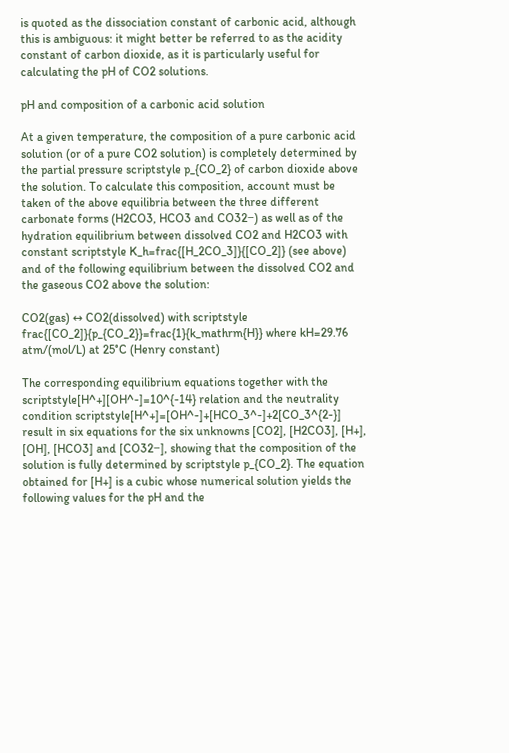is quoted as the dissociation constant of carbonic acid, although this is ambiguous: it might better be referred to as the acidity constant of carbon dioxide, as it is particularly useful for calculating the pH of CO2 solutions.

pH and composition of a carbonic acid solution

At a given temperature, the composition of a pure carbonic acid solution (or of a pure CO2 solution) is completely determined by the partial pressure scriptstyle p_{CO_2} of carbon dioxide above the solution. To calculate this composition, account must be taken of the above equilibria between the three different carbonate forms (H2CO3, HCO3 and CO32−) as well as of the hydration equilibrium between dissolved CO2 and H2CO3 with constant scriptstyle K_h=frac{[H_2CO_3]}{[CO_2]} (see above) and of the following equilibrium between the dissolved CO2 and the gaseous CO2 above the solution:

CO2(gas) ↔ CO2(dissolved) with scriptstyle frac{[CO_2]}{p_{CO_2}}=frac{1}{k_mathrm{H}} where kH=29.76 atm/(mol/L) at 25°C (Henry constant)

The corresponding equilibrium equations together with the scriptstyle[H^+][OH^-]=10^{-14} relation and the neutrality condition scriptstyle[H^+]=[OH^-]+[HCO_3^-]+2[CO_3^{2-}] result in six equations for the six unknowns [CO2], [H2CO3], [H+], [OH], [HCO3] and [CO32−], showing that the composition of the solution is fully determined by scriptstyle p_{CO_2}. The equation obtained for [H+] is a cubic whose numerical solution yields the following values for the pH and the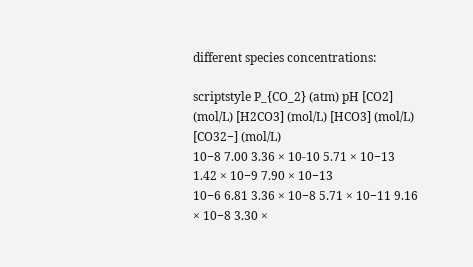different species concentrations:

scriptstyle P_{CO_2} (atm) pH [CO2] (mol/L) [H2CO3] (mol/L) [HCO3] (mol/L) [CO32−] (mol/L)
10−8 7.00 3.36 × 10-10 5.71 × 10−13 1.42 × 10−9 7.90 × 10−13
10−6 6.81 3.36 × 10−8 5.71 × 10−11 9.16 × 10−8 3.30 ×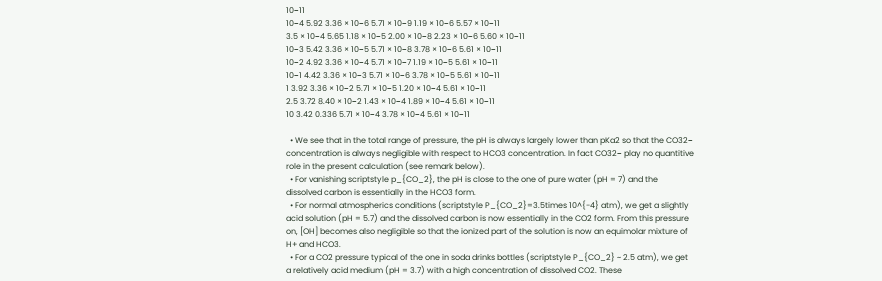10−11
10−4 5.92 3.36 × 10−6 5.71 × 10−9 1.19 × 10−6 5.57 × 10−11
3.5 × 10−4 5.65 1.18 × 10−5 2.00 × 10−8 2.23 × 10−6 5.60 × 10−11
10−3 5.42 3.36 × 10−5 5.71 × 10−8 3.78 × 10−6 5.61 × 10−11
10−2 4.92 3.36 × 10−4 5.71 × 10−7 1.19 × 10−5 5.61 × 10−11
10−1 4.42 3.36 × 10−3 5.71 × 10−6 3.78 × 10−5 5.61 × 10−11
1 3.92 3.36 × 10−2 5.71 × 10−5 1.20 × 10−4 5.61 × 10−11
2.5 3.72 8.40 × 10−2 1.43 × 10−4 1.89 × 10−4 5.61 × 10−11
10 3.42 0.336 5.71 × 10−4 3.78 × 10−4 5.61 × 10−11

  • We see that in the total range of pressure, the pH is always largely lower than pKa2 so that the CO32− concentration is always negligible with respect to HCO3 concentration. In fact CO32− play no quantitive role in the present calculation (see remark below).
  • For vanishing scriptstyle p_{CO_2}, the pH is close to the one of pure water (pH = 7) and the dissolved carbon is essentially in the HCO3 form.
  • For normal atmospherics conditions (scriptstyle P_{CO_2}=3.5times 10^{-4} atm), we get a slightly acid solution (pH = 5.7) and the dissolved carbon is now essentially in the CO2 form. From this pressure on, [OH] becomes also negligible so that the ionized part of the solution is now an equimolar mixture of H+ and HCO3.
  • For a CO2 pressure typical of the one in soda drinks bottles (scriptstyle P_{CO_2} ~ 2.5 atm), we get a relatively acid medium (pH = 3.7) with a high concentration of dissolved CO2. These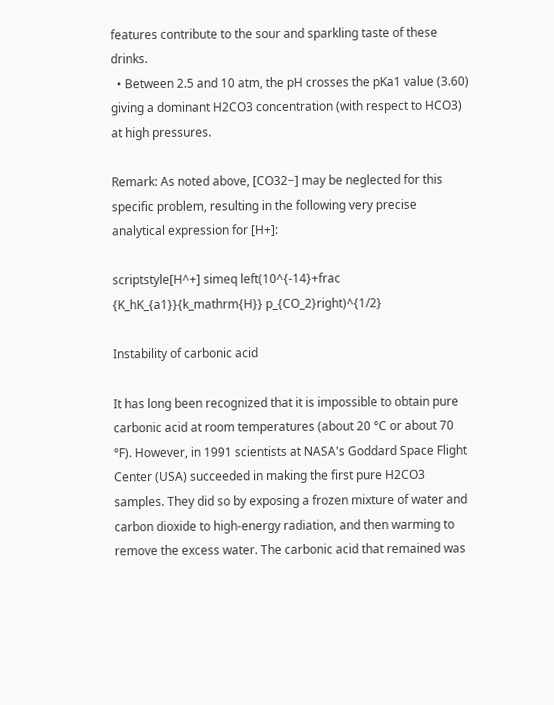features contribute to the sour and sparkling taste of these drinks.
  • Between 2.5 and 10 atm, the pH crosses the pKa1 value (3.60) giving a dominant H2CO3 concentration (with respect to HCO3) at high pressures.

Remark: As noted above, [CO32−] may be neglected for this specific problem, resulting in the following very precise analytical expression for [H+]:

scriptstyle[H^+] simeq left(10^{-14}+frac {K_hK_{a1}}{k_mathrm{H}} p_{CO_2}right)^{1/2}

Instability of carbonic acid

It has long been recognized that it is impossible to obtain pure carbonic acid at room temperatures (about 20 °C or about 70 °F). However, in 1991 scientists at NASA's Goddard Space Flight Center (USA) succeeded in making the first pure H2CO3 samples. They did so by exposing a frozen mixture of water and carbon dioxide to high-energy radiation, and then warming to remove the excess water. The carbonic acid that remained was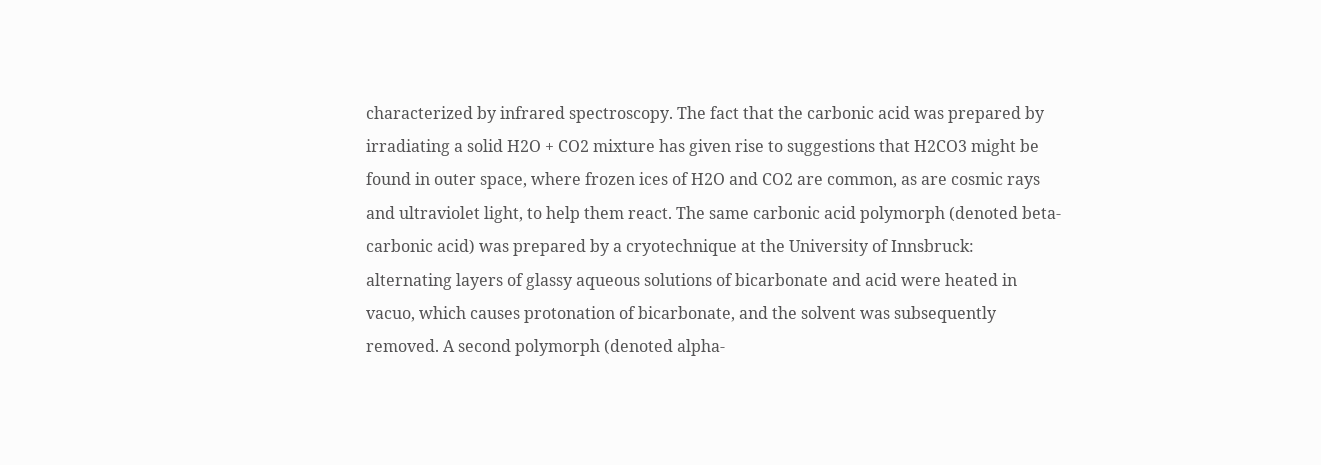characterized by infrared spectroscopy. The fact that the carbonic acid was prepared by irradiating a solid H2O + CO2 mixture has given rise to suggestions that H2CO3 might be found in outer space, where frozen ices of H2O and CO2 are common, as are cosmic rays and ultraviolet light, to help them react. The same carbonic acid polymorph (denoted beta-carbonic acid) was prepared by a cryotechnique at the University of Innsbruck: alternating layers of glassy aqueous solutions of bicarbonate and acid were heated in vacuo, which causes protonation of bicarbonate, and the solvent was subsequently removed. A second polymorph (denoted alpha-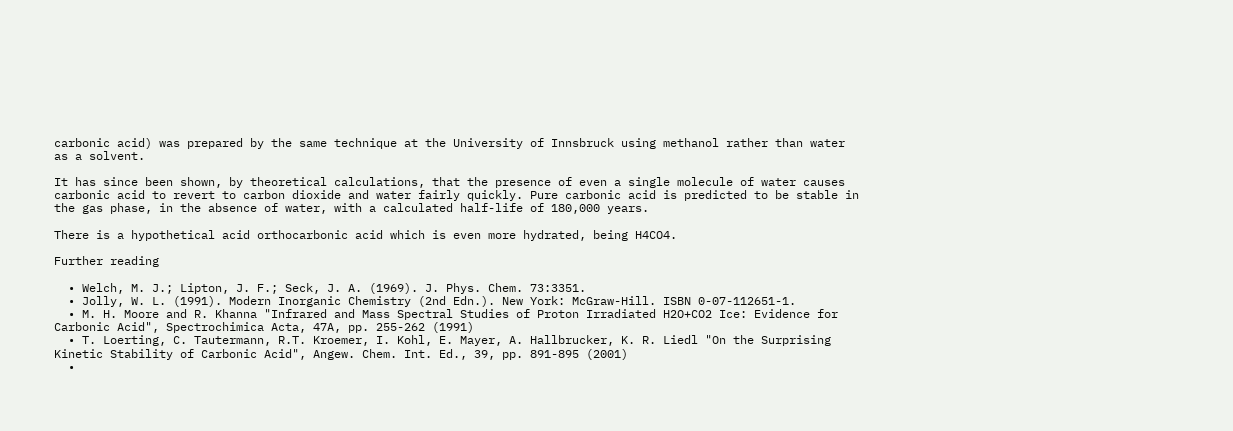carbonic acid) was prepared by the same technique at the University of Innsbruck using methanol rather than water as a solvent.

It has since been shown, by theoretical calculations, that the presence of even a single molecule of water causes carbonic acid to revert to carbon dioxide and water fairly quickly. Pure carbonic acid is predicted to be stable in the gas phase, in the absence of water, with a calculated half-life of 180,000 years.

There is a hypothetical acid orthocarbonic acid which is even more hydrated, being H4CO4.

Further reading

  • Welch, M. J.; Lipton, J. F.; Seck, J. A. (1969). J. Phys. Chem. 73:3351.
  • Jolly, W. L. (1991). Modern Inorganic Chemistry (2nd Edn.). New York: McGraw-Hill. ISBN 0-07-112651-1.
  • M. H. Moore and R. Khanna "Infrared and Mass Spectral Studies of Proton Irradiated H2O+CO2 Ice: Evidence for Carbonic Acid", Spectrochimica Acta, 47A, pp. 255-262 (1991)
  • T. Loerting, C. Tautermann, R.T. Kroemer, I. Kohl, E. Mayer, A. Hallbrucker, K. R. Liedl "On the Surprising Kinetic Stability of Carbonic Acid", Angew. Chem. Int. Ed., 39, pp. 891-895 (2001)
  •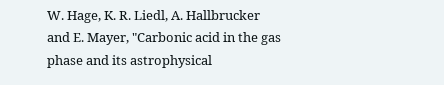W. Hage, K. R. Liedl, A. Hallbrucker and E. Mayer, "Carbonic acid in the gas phase and its astrophysical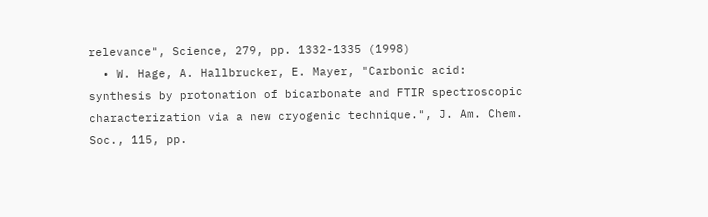relevance", Science, 279, pp. 1332-1335 (1998)
  • W. Hage, A. Hallbrucker, E. Mayer, "Carbonic acid: synthesis by protonation of bicarbonate and FTIR spectroscopic characterization via a new cryogenic technique.", J. Am. Chem. Soc., 115, pp.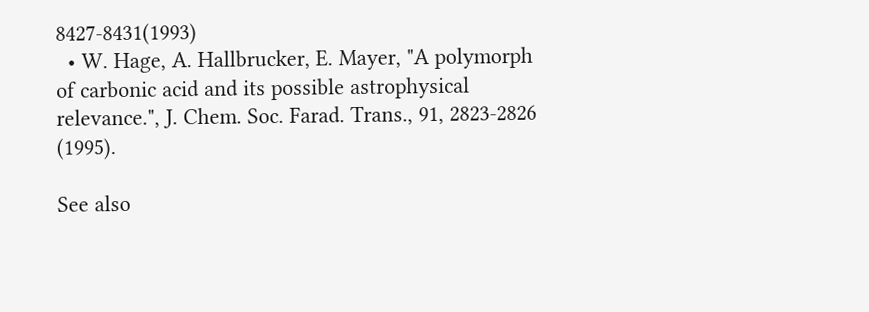8427-8431(1993)
  • W. Hage, A. Hallbrucker, E. Mayer, "A polymorph of carbonic acid and its possible astrophysical relevance.", J. Chem. Soc. Farad. Trans., 91, 2823-2826 (1995).

See also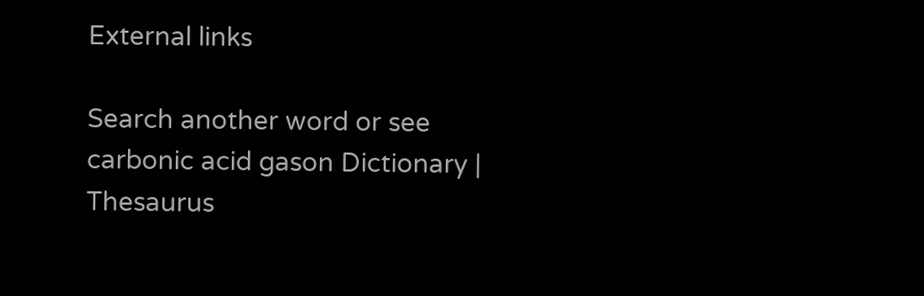External links

Search another word or see carbonic acid gason Dictionary | Thesaurus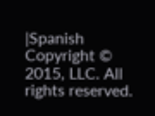|Spanish
Copyright © 2015, LLC. All rights reserved.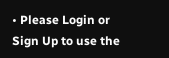• Please Login or Sign Up to use the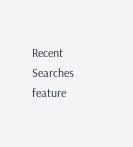Recent Searches feature